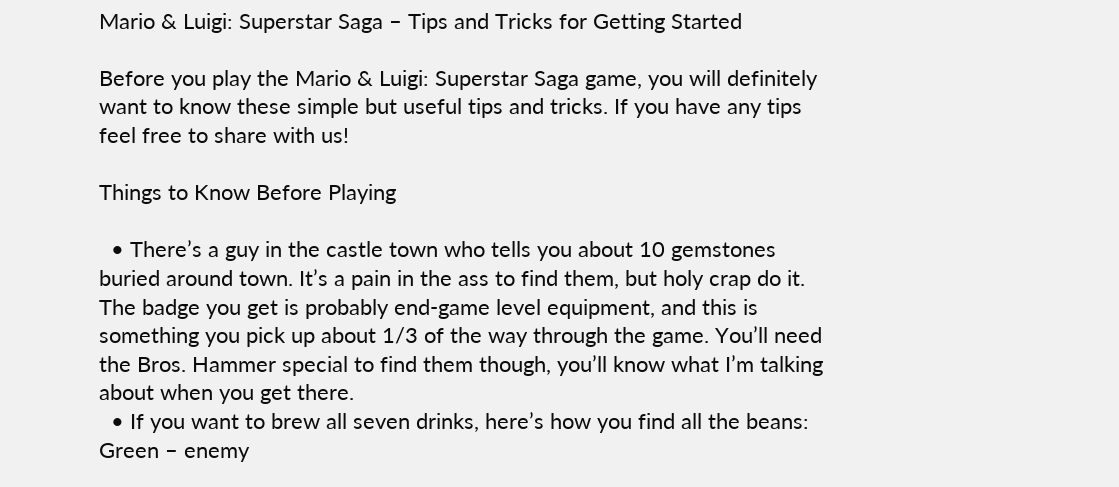Mario & Luigi: Superstar Saga – Tips and Tricks for Getting Started

Before you play the Mario & Luigi: Superstar Saga game, you will definitely want to know these simple but useful tips and tricks. If you have any tips feel free to share with us!

Things to Know Before Playing

  • There’s a guy in the castle town who tells you about 10 gemstones buried around town. It’s a pain in the ass to find them, but holy crap do it. The badge you get is probably end-game level equipment, and this is something you pick up about 1/3 of the way through the game. You’ll need the Bros. Hammer special to find them though, you’ll know what I’m talking about when you get there.
  • If you want to brew all seven drinks, here’s how you find all the beans: Green – enemy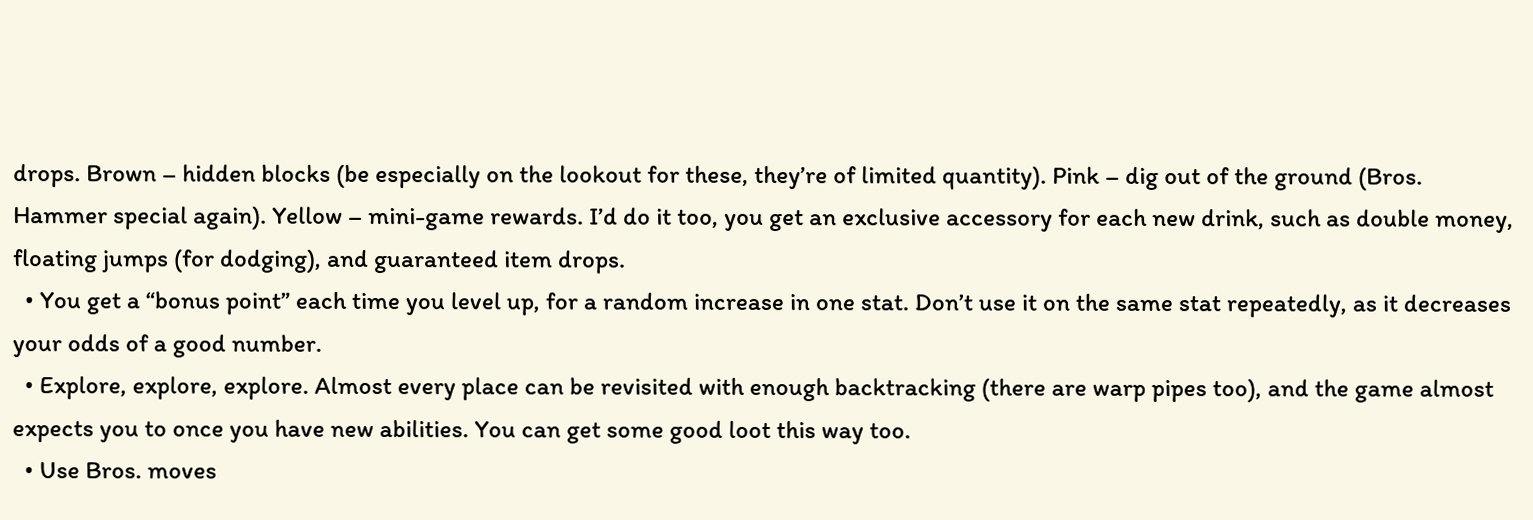drops. Brown – hidden blocks (be especially on the lookout for these, they’re of limited quantity). Pink – dig out of the ground (Bros. Hammer special again). Yellow – mini-game rewards. I’d do it too, you get an exclusive accessory for each new drink, such as double money, floating jumps (for dodging), and guaranteed item drops.
  • You get a “bonus point” each time you level up, for a random increase in one stat. Don’t use it on the same stat repeatedly, as it decreases your odds of a good number.
  • Explore, explore, explore. Almost every place can be revisited with enough backtracking (there are warp pipes too), and the game almost expects you to once you have new abilities. You can get some good loot this way too.
  • Use Bros. moves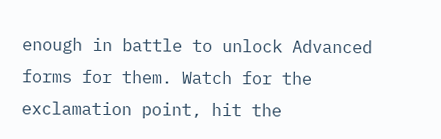enough in battle to unlock Advanced forms for them. Watch for the exclamation point, hit the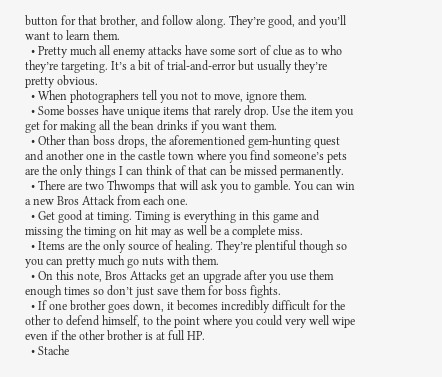button for that brother, and follow along. They’re good, and you’ll want to learn them.
  • Pretty much all enemy attacks have some sort of clue as to who they’re targeting. It’s a bit of trial-and-error but usually they’re pretty obvious.
  • When photographers tell you not to move, ignore them.
  • Some bosses have unique items that rarely drop. Use the item you get for making all the bean drinks if you want them.
  • Other than boss drops, the aforementioned gem-hunting quest and another one in the castle town where you find someone’s pets are the only things I can think of that can be missed permanently.
  • There are two Thwomps that will ask you to gamble. You can win a new Bros Attack from each one.
  • Get good at timing. Timing is everything in this game and missing the timing on hit may as well be a complete miss.
  • Items are the only source of healing. They’re plentiful though so you can pretty much go nuts with them.
  • On this note, Bros Attacks get an upgrade after you use them enough times so don’t just save them for boss fights.
  • If one brother goes down, it becomes incredibly difficult for the other to defend himself, to the point where you could very well wipe even if the other brother is at full HP.
  • Stache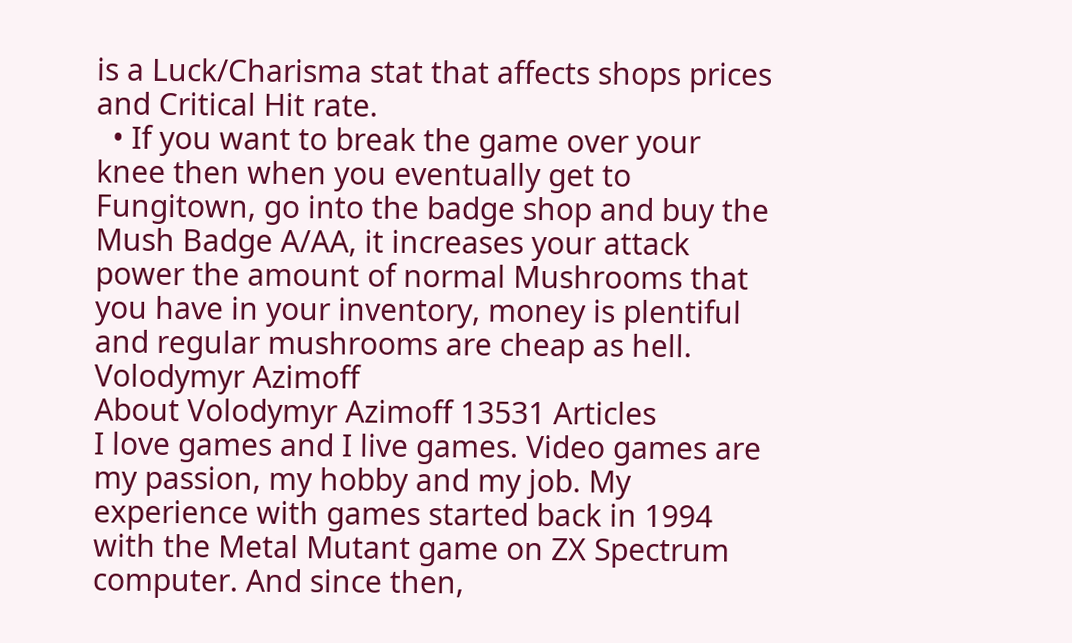is a Luck/Charisma stat that affects shops prices and Critical Hit rate.
  • If you want to break the game over your knee then when you eventually get to Fungitown, go into the badge shop and buy the Mush Badge A/AA, it increases your attack power the amount of normal Mushrooms that you have in your inventory, money is plentiful and regular mushrooms are cheap as hell.
Volodymyr Azimoff
About Volodymyr Azimoff 13531 Articles
I love games and I live games. Video games are my passion, my hobby and my job. My experience with games started back in 1994 with the Metal Mutant game on ZX Spectrum computer. And since then,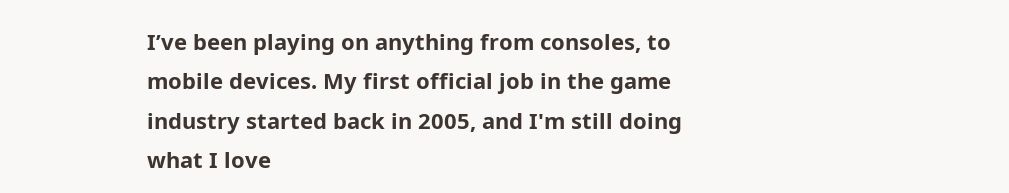I’ve been playing on anything from consoles, to mobile devices. My first official job in the game industry started back in 2005, and I'm still doing what I love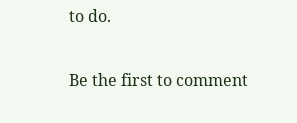to do.

Be the first to comment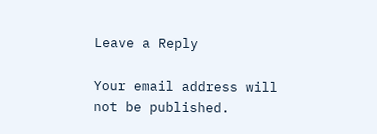Leave a Reply

Your email address will not be published.